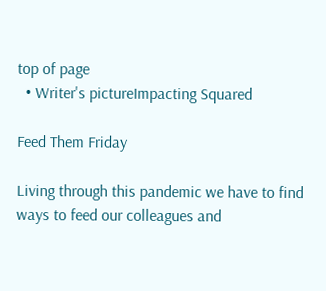top of page
  • Writer's pictureImpacting Squared

Feed Them Friday

Living through this pandemic we have to find ways to feed our colleagues and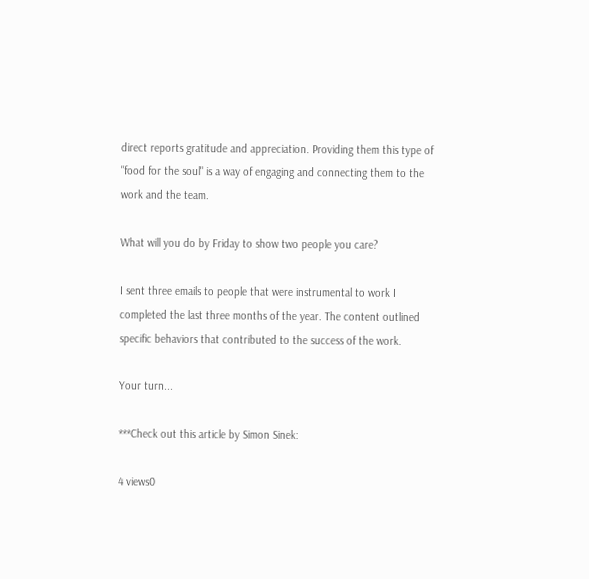direct reports gratitude and appreciation. Providing them this type of "food for the soul" is a way of engaging and connecting them to the work and the team.

What will you do by Friday to show two people you care?

I sent three emails to people that were instrumental to work I completed the last three months of the year. The content outlined specific behaviors that contributed to the success of the work.

Your turn...

***Check out this article by Simon Sinek:

4 views0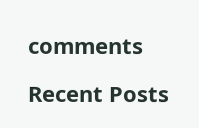comments

Recent Posts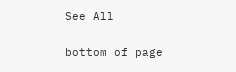See All


bottom of page